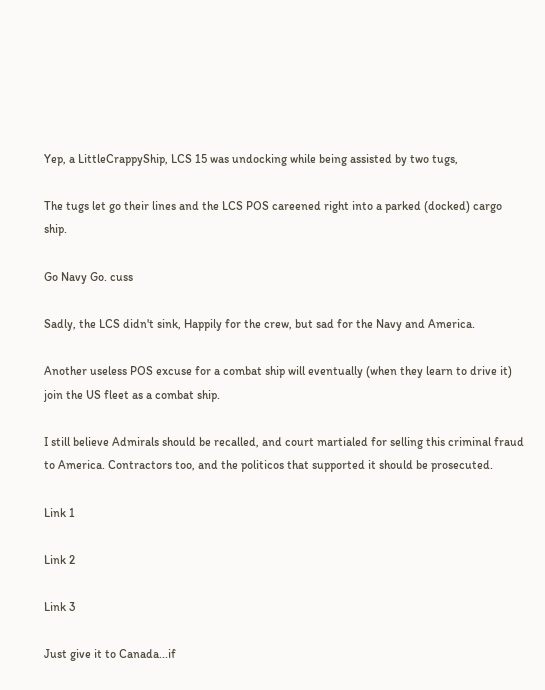Yep, a LittleCrappyShip, LCS 15 was undocking while being assisted by two tugs,

The tugs let go their lines and the LCS POS careened right into a parked (docked) cargo ship.

Go Navy Go. cuss

Sadly, the LCS didn't sink, Happily for the crew, but sad for the Navy and America.

Another useless POS excuse for a combat ship will eventually (when they learn to drive it) join the US fleet as a combat ship.

I still believe Admirals should be recalled, and court martialed for selling this criminal fraud to America. Contractors too, and the politicos that supported it should be prosecuted.

Link 1

Link 2

Link 3

Just give it to Canada...if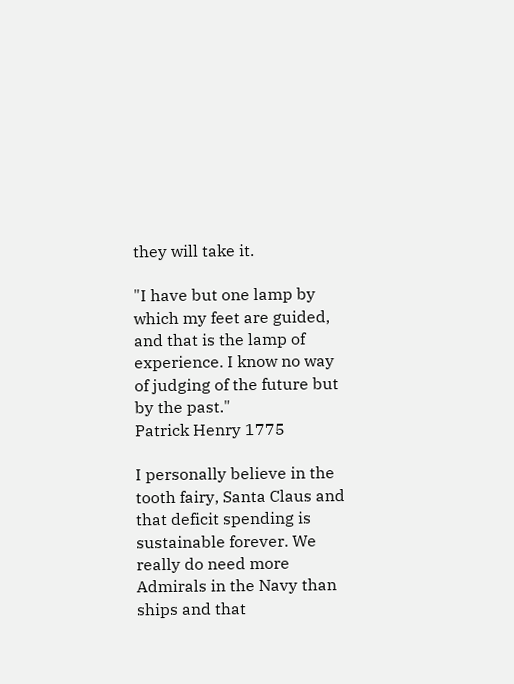they will take it.

"I have but one lamp by which my feet are guided, and that is the lamp of experience. I know no way of judging of the future but by the past."
Patrick Henry 1775

I personally believe in the tooth fairy, Santa Claus and that deficit spending is sustainable forever. We really do need more Admirals in the Navy than ships and that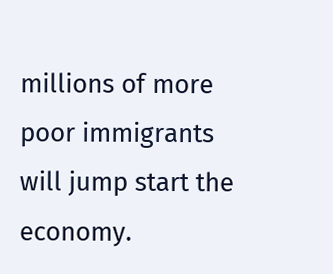millions of more poor immigrants will jump start the economy.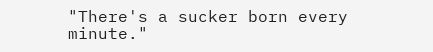"There's a sucker born every minute."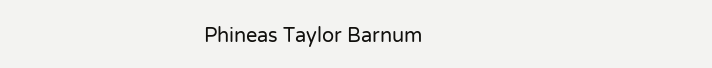Phineas Taylor Barnum